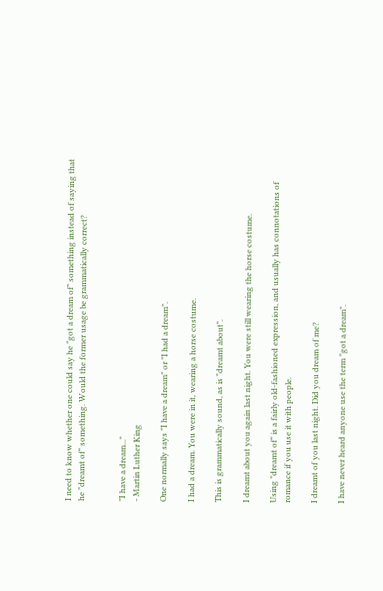I need to know whether one could say he "got a dream of" something instead of saying that he "dreamt of" something. Would the former usage be grammatically correct?


"I have a dream..."
- Martin Luther King

One normally says "I have a dream" or "I had a dream".

I had a dream. You were in it, wearing a horse costume.

This is grammatically sound, as is "dreamt about".

I dreamt about you again last night. You were still wearing the horse costume.

Using "dreamt of" is a fairly old-fashioned expression, and usually has connotations of romance if you use it with people.

I dreamt of you last night. Did you dream of me?

I have never heard anyone use the term "got a dream".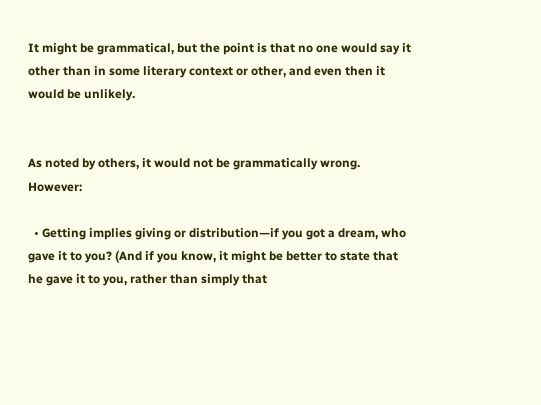It might be grammatical, but the point is that no one would say it other than in some literary context or other, and even then it would be unlikely.


As noted by others, it would not be grammatically wrong. However:

  • Getting implies giving or distribution—if you got a dream, who gave it to you? (And if you know, it might be better to state that he gave it to you, rather than simply that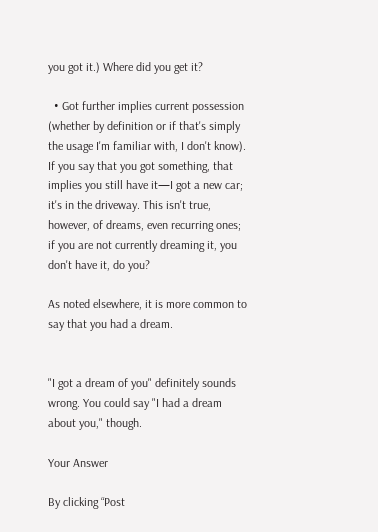you got it.) Where did you get it?

  • Got further implies current possession (whether by definition or if that's simply the usage I'm familiar with, I don't know). If you say that you got something, that implies you still have it—I got a new car; it's in the driveway. This isn't true, however, of dreams, even recurring ones; if you are not currently dreaming it, you don't have it, do you?

As noted elsewhere, it is more common to say that you had a dream.


"I got a dream of you" definitely sounds wrong. You could say "I had a dream about you," though.

Your Answer

By clicking “Post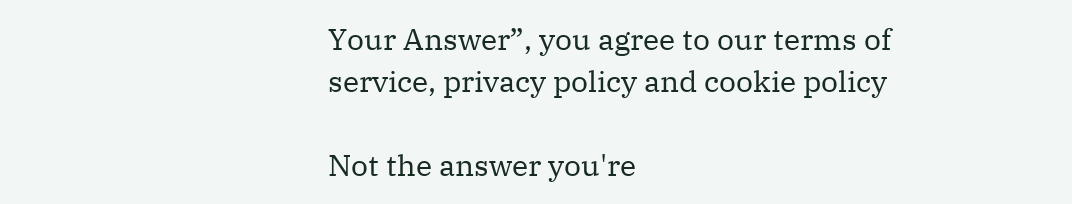Your Answer”, you agree to our terms of service, privacy policy and cookie policy

Not the answer you're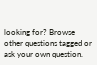looking for? Browse other questions tagged or ask your own question.